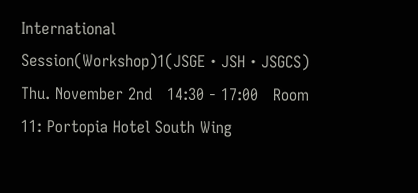International Session(Workshop)1(JSGE・JSH・JSGCS)
Thu. November 2nd   14:30 - 17:00   Room 11: Portopia Hotel South Wing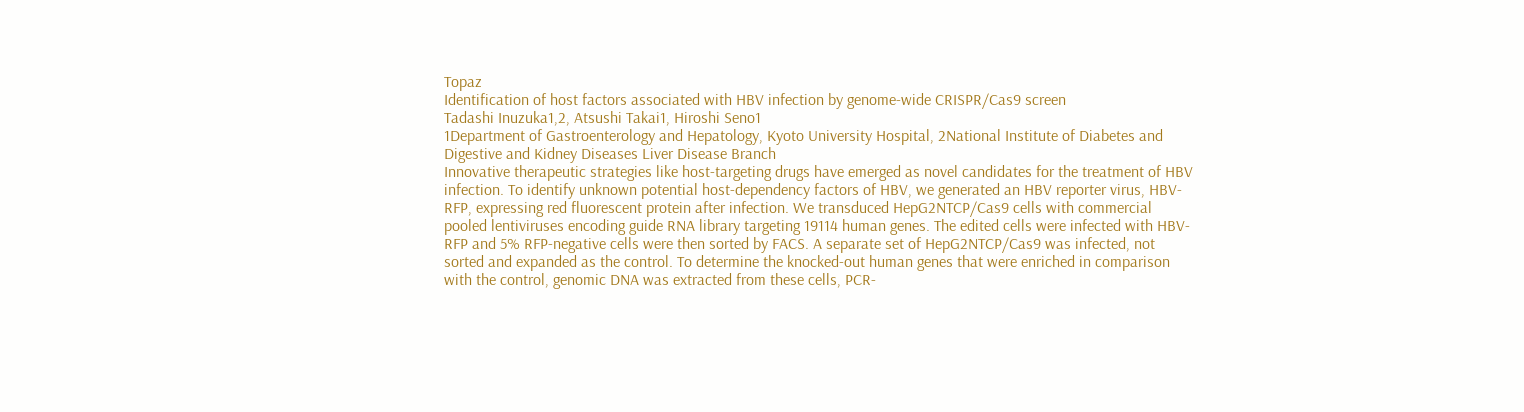Topaz
Identification of host factors associated with HBV infection by genome-wide CRISPR/Cas9 screen
Tadashi Inuzuka1,2, Atsushi Takai1, Hiroshi Seno1
1Department of Gastroenterology and Hepatology, Kyoto University Hospital, 2National Institute of Diabetes and Digestive and Kidney Diseases Liver Disease Branch
Innovative therapeutic strategies like host-targeting drugs have emerged as novel candidates for the treatment of HBV infection. To identify unknown potential host-dependency factors of HBV, we generated an HBV reporter virus, HBV-RFP, expressing red fluorescent protein after infection. We transduced HepG2NTCP/Cas9 cells with commercial pooled lentiviruses encoding guide RNA library targeting 19114 human genes. The edited cells were infected with HBV-RFP and 5% RFP-negative cells were then sorted by FACS. A separate set of HepG2NTCP/Cas9 was infected, not sorted and expanded as the control. To determine the knocked-out human genes that were enriched in comparison with the control, genomic DNA was extracted from these cells, PCR-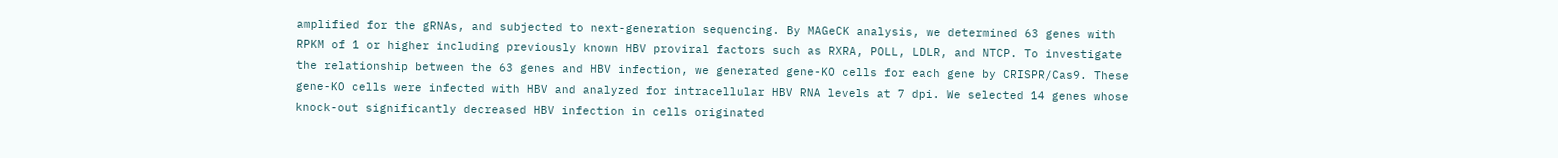amplified for the gRNAs, and subjected to next-generation sequencing. By MAGeCK analysis, we determined 63 genes with RPKM of 1 or higher including previously known HBV proviral factors such as RXRA, POLL, LDLR, and NTCP. To investigate the relationship between the 63 genes and HBV infection, we generated gene-KO cells for each gene by CRISPR/Cas9. These gene-KO cells were infected with HBV and analyzed for intracellular HBV RNA levels at 7 dpi. We selected 14 genes whose knock-out significantly decreased HBV infection in cells originated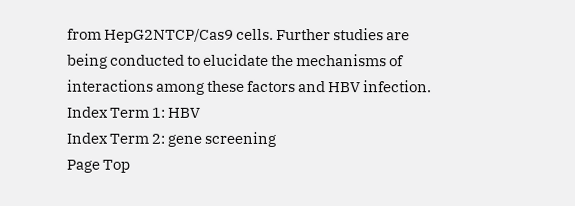from HepG2NTCP/Cas9 cells. Further studies are being conducted to elucidate the mechanisms of interactions among these factors and HBV infection.
Index Term 1: HBV
Index Term 2: gene screening
Page Top